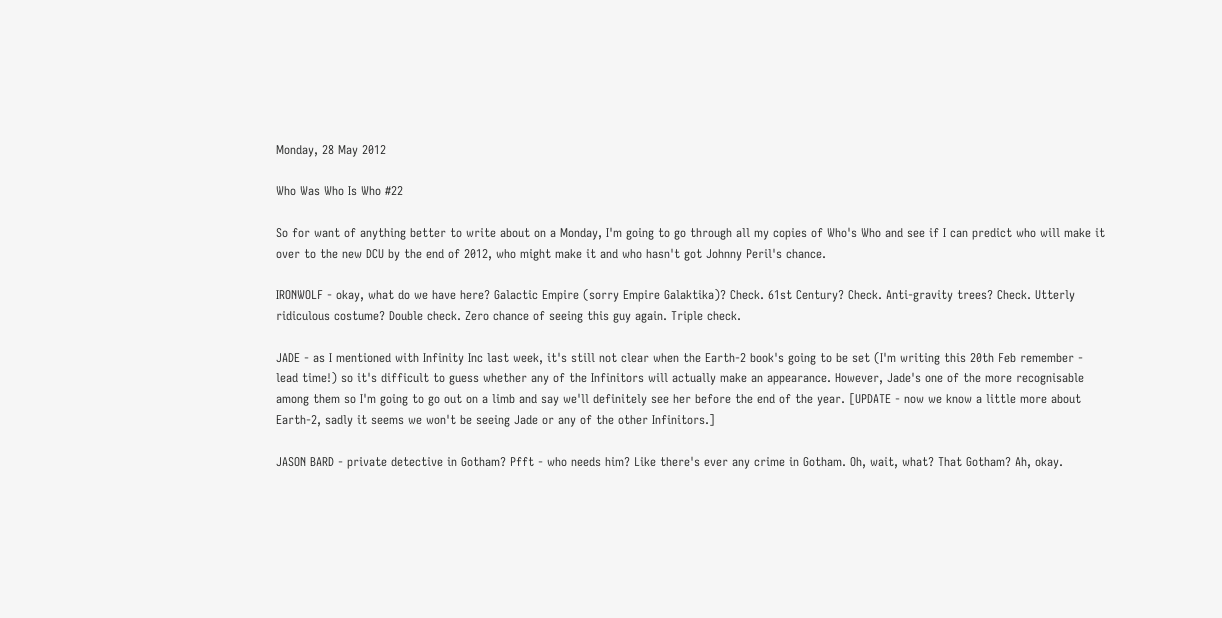Monday, 28 May 2012

Who Was Who Is Who #22

So for want of anything better to write about on a Monday, I'm going to go through all my copies of Who's Who and see if I can predict who will make it over to the new DCU by the end of 2012, who might make it and who hasn't got Johnny Peril's chance.

IRONWOLF - okay, what do we have here? Galactic Empire (sorry Empire Galaktika)? Check. 61st Century? Check. Anti-gravity trees? Check. Utterly ridiculous costume? Double check. Zero chance of seeing this guy again. Triple check.

JADE - as I mentioned with Infinity Inc last week, it's still not clear when the Earth-2 book's going to be set (I'm writing this 20th Feb remember - lead time!) so it's difficult to guess whether any of the Infinitors will actually make an appearance. However, Jade's one of the more recognisable among them so I'm going to go out on a limb and say we'll definitely see her before the end of the year. [UPDATE - now we know a little more about Earth-2, sadly it seems we won't be seeing Jade or any of the other Infinitors.]

JASON BARD - private detective in Gotham? Pfft - who needs him? Like there's ever any crime in Gotham. Oh, wait, what? That Gotham? Ah, okay.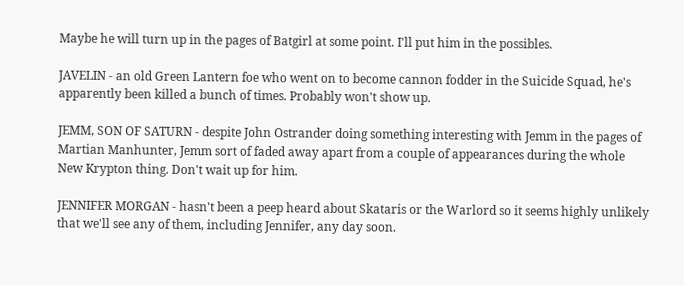Maybe he will turn up in the pages of Batgirl at some point. I'll put him in the possibles.

JAVELIN - an old Green Lantern foe who went on to become cannon fodder in the Suicide Squad, he's apparently been killed a bunch of times. Probably won't show up.

JEMM, SON OF SATURN - despite John Ostrander doing something interesting with Jemm in the pages of Martian Manhunter, Jemm sort of faded away apart from a couple of appearances during the whole New Krypton thing. Don't wait up for him.

JENNIFER MORGAN - hasn't been a peep heard about Skataris or the Warlord so it seems highly unlikely that we'll see any of them, including Jennifer, any day soon.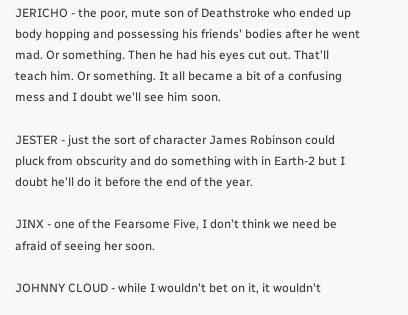JERICHO - the poor, mute son of Deathstroke who ended up body hopping and possessing his friends' bodies after he went mad. Or something. Then he had his eyes cut out. That'll teach him. Or something. It all became a bit of a confusing mess and I doubt we'll see him soon.

JESTER - just the sort of character James Robinson could pluck from obscurity and do something with in Earth-2 but I doubt he'll do it before the end of the year.

JINX - one of the Fearsome Five, I don't think we need be afraid of seeing her soon.

JOHNNY CLOUD - while I wouldn't bet on it, it wouldn't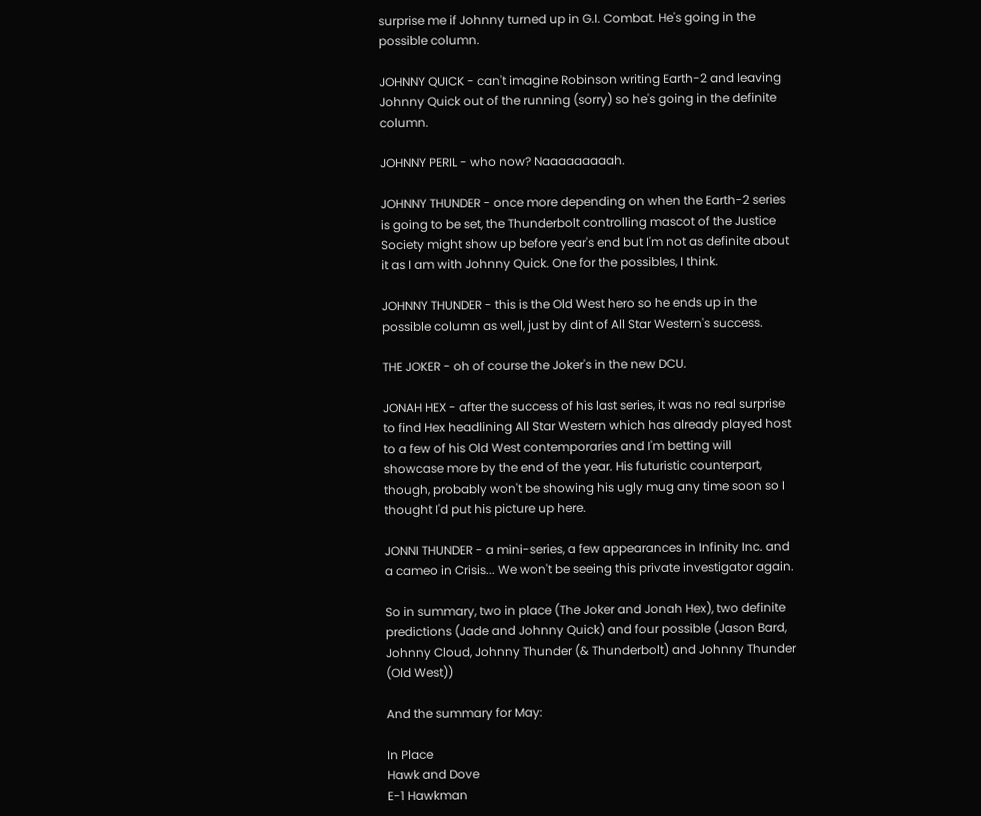surprise me if Johnny turned up in G.I. Combat. He's going in the possible column.

JOHNNY QUICK - can't imagine Robinson writing Earth-2 and leaving Johnny Quick out of the running (sorry) so he's going in the definite column.

JOHNNY PERIL - who now? Naaaaaaaaah.

JOHNNY THUNDER - once more depending on when the Earth-2 series is going to be set, the Thunderbolt controlling mascot of the Justice Society might show up before year's end but I'm not as definite about it as I am with Johnny Quick. One for the possibles, I think.

JOHNNY THUNDER - this is the Old West hero so he ends up in the possible column as well, just by dint of All Star Western's success.

THE JOKER - oh of course the Joker's in the new DCU.

JONAH HEX - after the success of his last series, it was no real surprise to find Hex headlining All Star Western which has already played host to a few of his Old West contemporaries and I'm betting will showcase more by the end of the year. His futuristic counterpart, though, probably won't be showing his ugly mug any time soon so I thought I'd put his picture up here.

JONNI THUNDER - a mini-series, a few appearances in Infinity Inc. and a cameo in Crisis... We won't be seeing this private investigator again.

So in summary, two in place (The Joker and Jonah Hex), two definite predictions (Jade and Johnny Quick) and four possible (Jason Bard, Johnny Cloud, Johnny Thunder (& Thunderbolt) and Johnny Thunder (Old West))

And the summary for May:

In Place
Hawk and Dove
E-1 Hawkman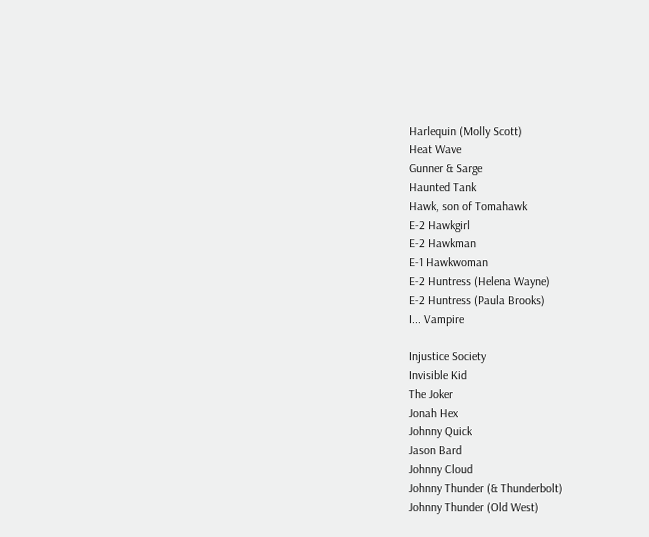Harlequin (Molly Scott)
Heat Wave
Gunner & Sarge
Haunted Tank
Hawk, son of Tomahawk
E-2 Hawkgirl
E-2 Hawkman
E-1 Hawkwoman
E-2 Huntress (Helena Wayne)
E-2 Huntress (Paula Brooks)
I... Vampire

Injustice Society
Invisible Kid
The Joker
Jonah Hex
Johnny Quick
Jason Bard
Johnny Cloud
Johnny Thunder (& Thunderbolt)
Johnny Thunder (Old West)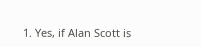1. Yes, if Alan Scott is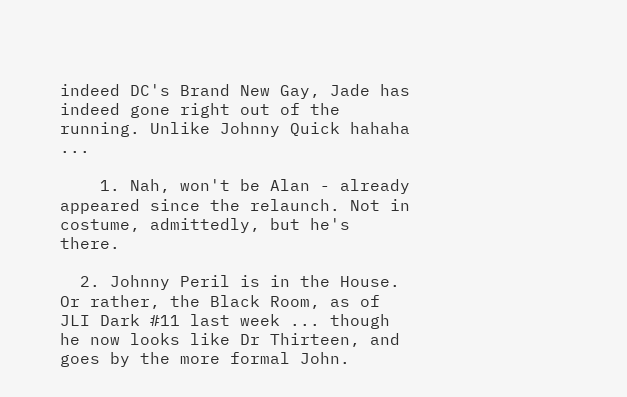indeed DC's Brand New Gay, Jade has indeed gone right out of the running. Unlike Johnny Quick hahaha ...

    1. Nah, won't be Alan - already appeared since the relaunch. Not in costume, admittedly, but he's there.

  2. Johnny Peril is in the House. Or rather, the Black Room, as of JLI Dark #11 last week ... though he now looks like Dr Thirteen, and goes by the more formal John.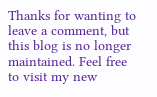Thanks for wanting to leave a comment, but this blog is no longer maintained. Feel free to visit my new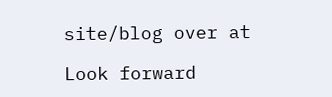site/blog over at

Look forward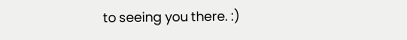to seeing you there. :)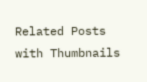Related Posts with Thumbnails